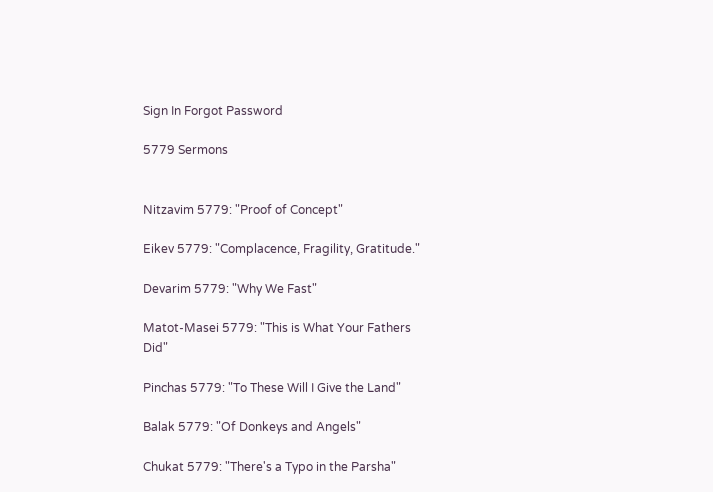Sign In Forgot Password

5779 Sermons


Nitzavim 5779: "Proof of Concept"

Eikev 5779: "Complacence, Fragility, Gratitude."

Devarim 5779: "Why We Fast"

Matot-Masei 5779: "This is What Your Fathers Did"

Pinchas 5779: "To These Will I Give the Land"

Balak 5779: "Of Donkeys and Angels"

Chukat 5779: "There's a Typo in the Parsha"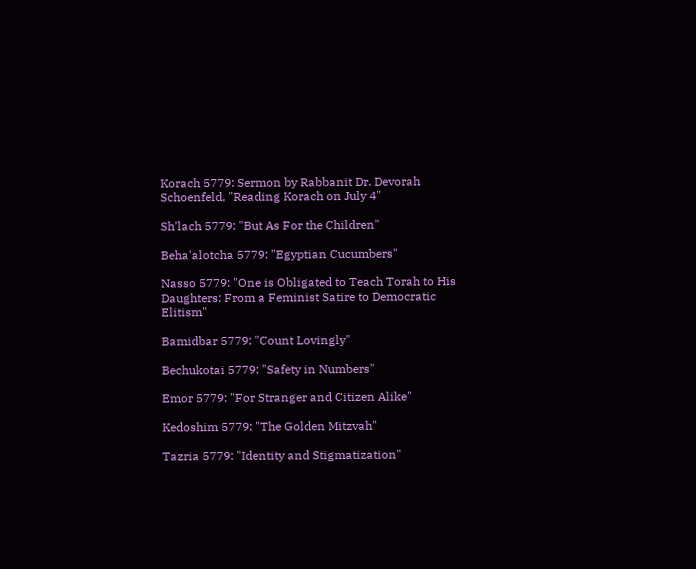Korach 5779: Sermon by Rabbanit Dr. Devorah Schoenfeld, "Reading Korach on July 4"

Sh'lach 5779: "But As For the Children"

Beha'alotcha 5779: "Egyptian Cucumbers"

Nasso 5779: "One is Obligated to Teach Torah to His Daughters: From a Feminist Satire to Democratic Elitism"

Bamidbar 5779: "Count Lovingly"

Bechukotai 5779: "Safety in Numbers"

Emor 5779: "For Stranger and Citizen Alike"

Kedoshim 5779: "The Golden Mitzvah"

Tazria 5779: "Identity and Stigmatization"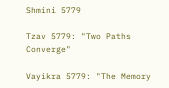Shmini 5779

Tzav 5779: "Two Paths Converge"

Vayikra 5779: "The Memory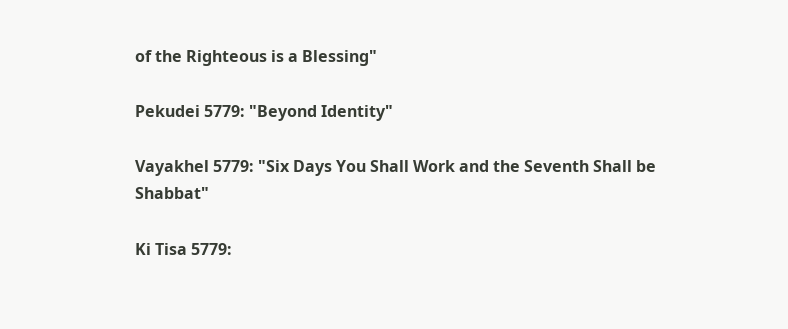of the Righteous is a Blessing"

Pekudei 5779: "Beyond Identity"

Vayakhel 5779: "Six Days You Shall Work and the Seventh Shall be Shabbat"

Ki Tisa 5779: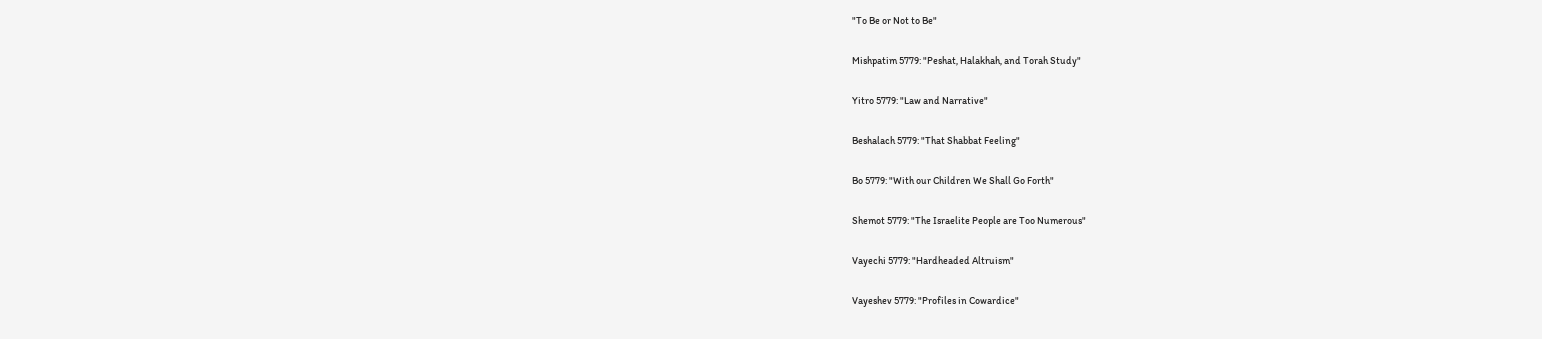"To Be or Not to Be"

Mishpatim 5779: "Peshat, Halakhah, and Torah Study"

Yitro 5779: "Law and Narrative"

Beshalach 5779: "That Shabbat Feeling"

Bo 5779: "With our Children We Shall Go Forth"

Shemot 5779: "The Israelite People are Too Numerous"

Vayechi 5779: "Hardheaded Altruism"

Vayeshev 5779: "Profiles in Cowardice"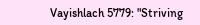Vayishlach 5779: "Striving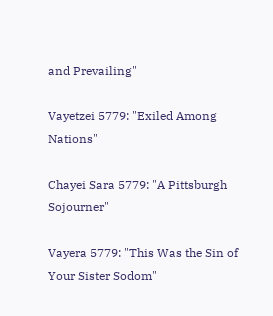and Prevailing"

Vayetzei 5779: "Exiled Among Nations"

Chayei Sara 5779: "A Pittsburgh Sojourner"

Vayera 5779: "This Was the Sin of Your Sister Sodom"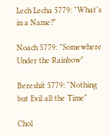Lech Lecha 5779: "What’s in a Name?"

Noach 5779: "Somewhere Under the Rainbow"

Bereshit 5779: "Nothing but Evil all the Time"

Chol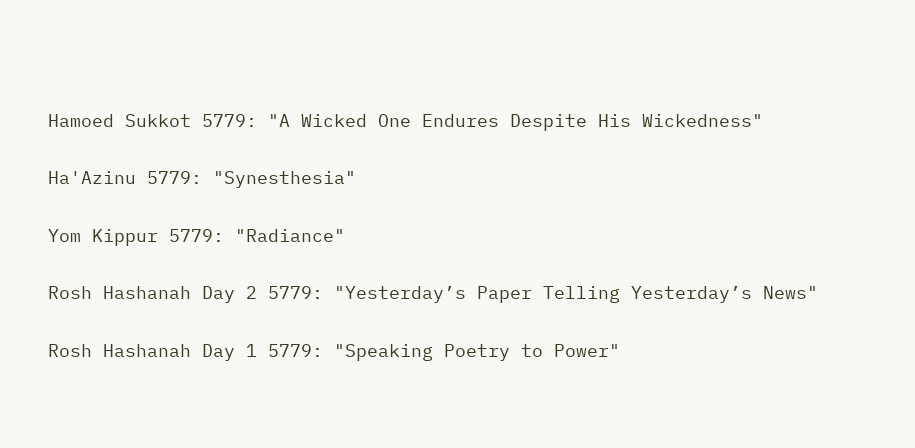Hamoed Sukkot 5779: "A Wicked One Endures Despite His Wickedness"

Ha'Azinu 5779: "Synesthesia"

Yom Kippur 5779: "Radiance"

Rosh Hashanah Day 2 5779: "Yesterday’s Paper Telling Yesterday’s News"

Rosh Hashanah Day 1 5779: "Speaking Poetry to Power"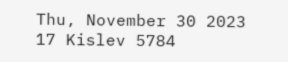Thu, November 30 2023 17 Kislev 5784